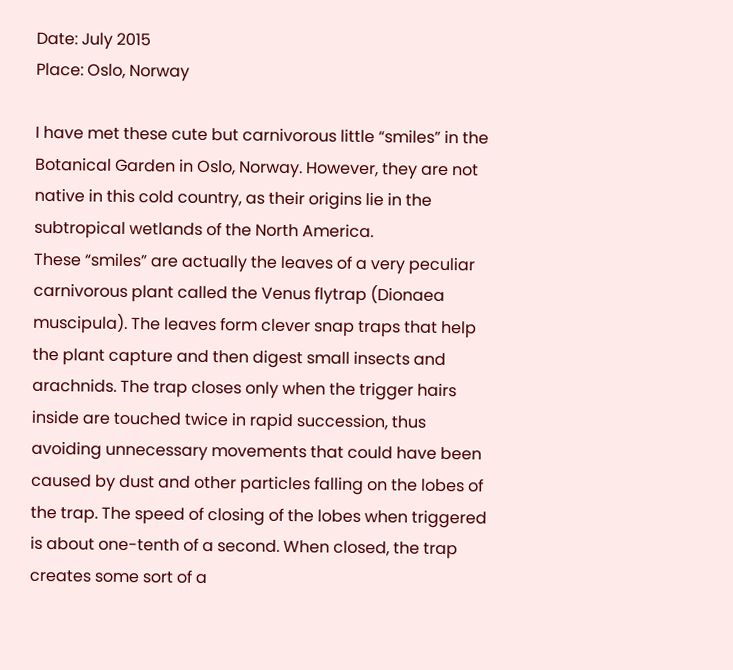Date: July 2015
Place: Oslo, Norway

I have met these cute but carnivorous little “smiles” in the Botanical Garden in Oslo, Norway. However, they are not native in this cold country, as their origins lie in the subtropical wetlands of the North America.
These “smiles” are actually the leaves of a very peculiar carnivorous plant called the Venus flytrap (Dionaea muscipula). The leaves form clever snap traps that help the plant capture and then digest small insects and arachnids. The trap closes only when the trigger hairs inside are touched twice in rapid succession, thus avoiding unnecessary movements that could have been caused by dust and other particles falling on the lobes of the trap. The speed of closing of the lobes when triggered is about one-tenth of a second. When closed, the trap creates some sort of a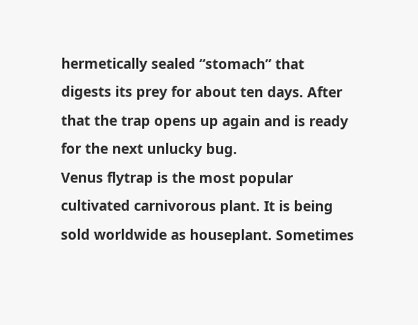hermetically sealed “stomach” that digests its prey for about ten days. After that the trap opens up again and is ready for the next unlucky bug.
Venus flytrap is the most popular cultivated carnivorous plant. It is being sold worldwide as houseplant. Sometimes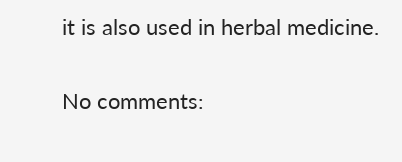it is also used in herbal medicine.

No comments: